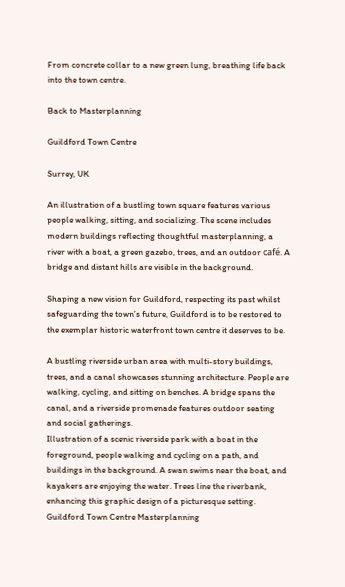From concrete collar to a new green lung, breathing life back into the town centre.

Back to Masterplanning

Guildford Town Centre

Surrey, UK

An illustration of a bustling town square features various people walking, sitting, and socializing. The scene includes modern buildings reflecting thoughtful masterplanning, a river with a boat, a green gazebo, trees, and an outdoor café. A bridge and distant hills are visible in the background.

Shaping a new vision for Guildford, respecting its past whilst safeguarding the town’s future, Guildford is to be restored to the exemplar historic waterfront town centre it deserves to be.

A bustling riverside urban area with multi-story buildings, trees, and a canal showcases stunning architecture. People are walking, cycling, and sitting on benches. A bridge spans the canal, and a riverside promenade features outdoor seating and social gatherings.
Illustration of a scenic riverside park with a boat in the foreground, people walking and cycling on a path, and buildings in the background. A swan swims near the boat, and kayakers are enjoying the water. Trees line the riverbank, enhancing this graphic design of a picturesque setting.
Guildford Town Centre Masterplanning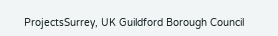ProjectsSurrey, UK Guildford Borough Council